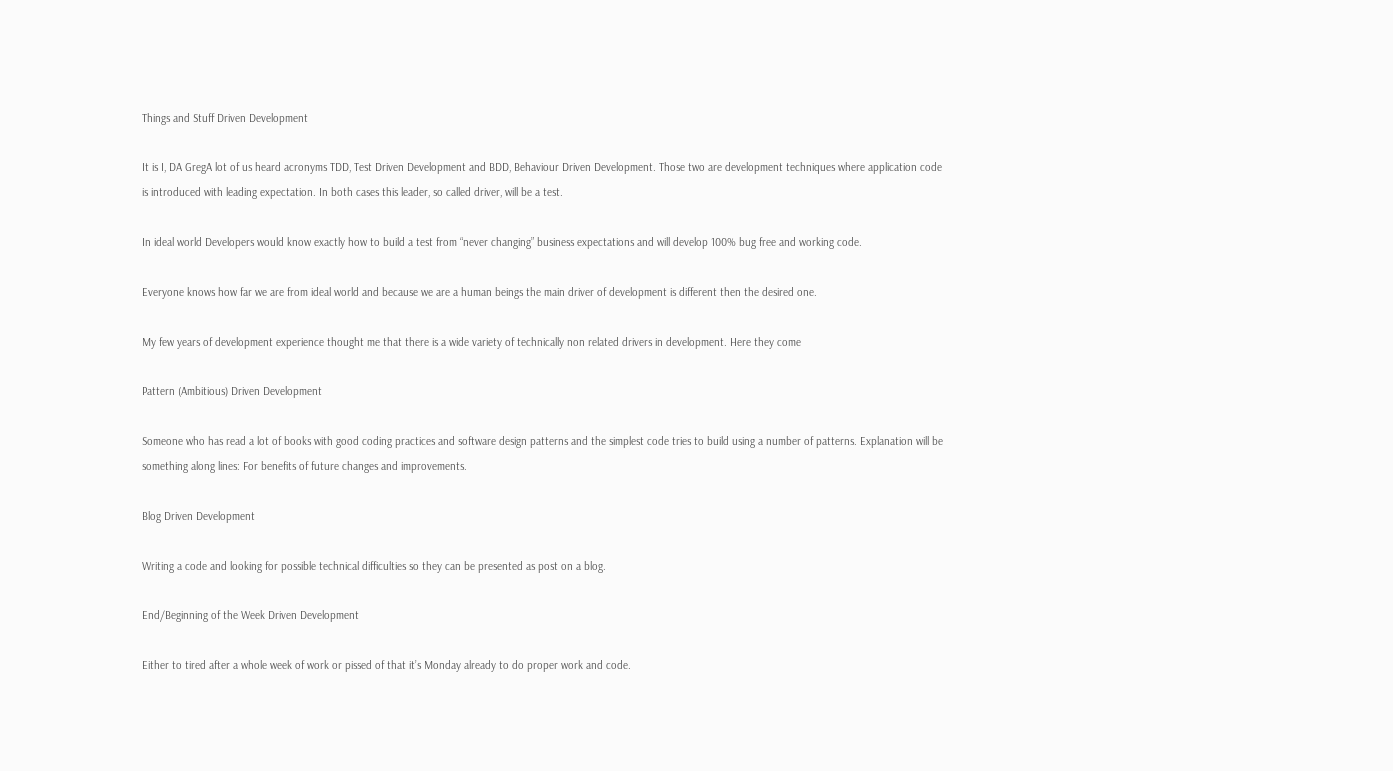Things and Stuff Driven Development

It is I, DA GregA lot of us heard acronyms TDD, Test Driven Development and BDD, Behaviour Driven Development. Those two are development techniques where application code is introduced with leading expectation. In both cases this leader, so called driver, will be a test.

In ideal world Developers would know exactly how to build a test from “never changing” business expectations and will develop 100% bug free and working code.

Everyone knows how far we are from ideal world and because we are a human beings the main driver of development is different then the desired one.

My few years of development experience thought me that there is a wide variety of technically non related drivers in development. Here they come

Pattern (Ambitious) Driven Development

Someone who has read a lot of books with good coding practices and software design patterns and the simplest code tries to build using a number of patterns. Explanation will be something along lines: For benefits of future changes and improvements.

Blog Driven Development

Writing a code and looking for possible technical difficulties so they can be presented as post on a blog.

End/Beginning of the Week Driven Development

Either to tired after a whole week of work or pissed of that it’s Monday already to do proper work and code.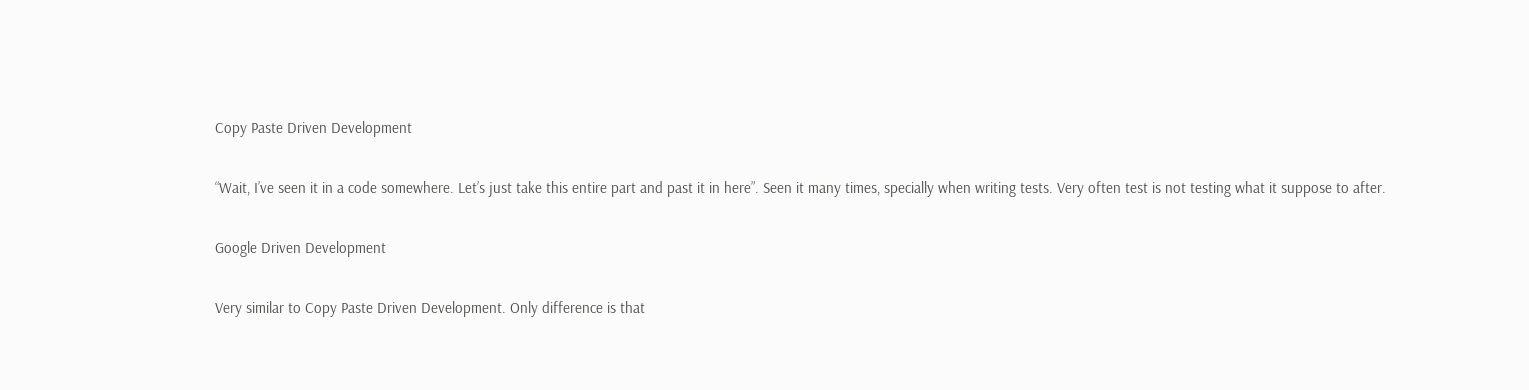Copy Paste Driven Development

“Wait, I’ve seen it in a code somewhere. Let’s just take this entire part and past it in here”. Seen it many times, specially when writing tests. Very often test is not testing what it suppose to after.

Google Driven Development

Very similar to Copy Paste Driven Development. Only difference is that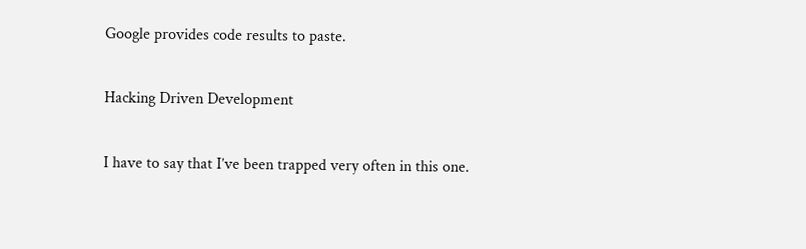Google provides code results to paste.

Hacking Driven Development

I have to say that I’ve been trapped very often in this one.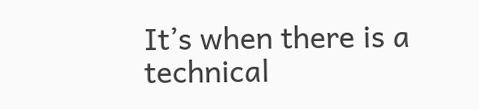It’s when there is a technical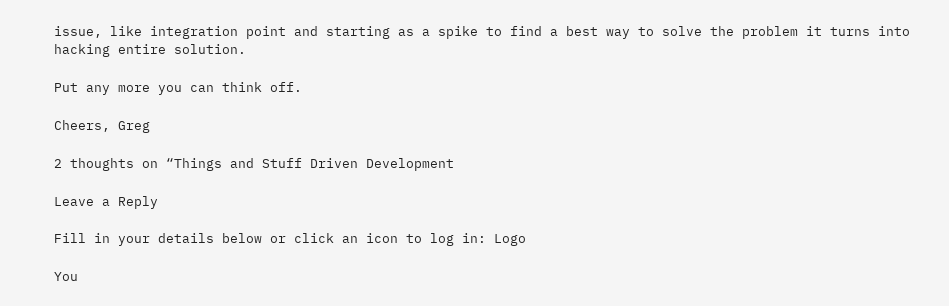issue, like integration point and starting as a spike to find a best way to solve the problem it turns into hacking entire solution.

Put any more you can think off.

Cheers, Greg

2 thoughts on “Things and Stuff Driven Development

Leave a Reply

Fill in your details below or click an icon to log in: Logo

You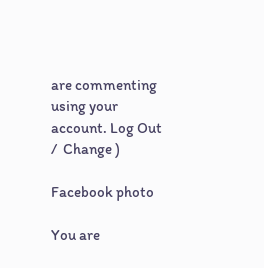are commenting using your account. Log Out /  Change )

Facebook photo

You are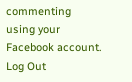commenting using your Facebook account. Log Out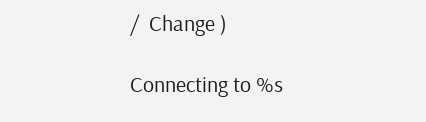/  Change )

Connecting to %s